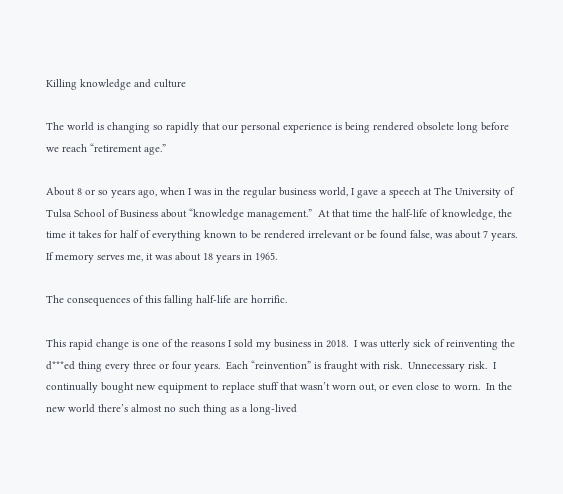Killing knowledge and culture

The world is changing so rapidly that our personal experience is being rendered obsolete long before we reach “retirement age.”

About 8 or so years ago, when I was in the regular business world, I gave a speech at The University of Tulsa School of Business about “knowledge management.”  At that time the half-life of knowledge, the time it takes for half of everything known to be rendered irrelevant or be found false, was about 7 years.  If memory serves me, it was about 18 years in 1965.

The consequences of this falling half-life are horrific.

This rapid change is one of the reasons I sold my business in 2018.  I was utterly sick of reinventing the d***ed thing every three or four years.  Each “reinvention” is fraught with risk.  Unnecessary risk.  I continually bought new equipment to replace stuff that wasn’t worn out, or even close to worn.  In the new world there’s almost no such thing as a long-lived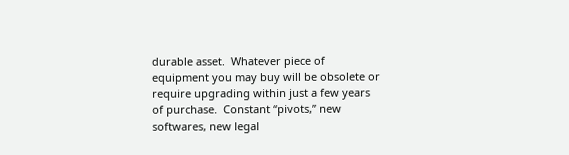durable asset.  Whatever piece of equipment you may buy will be obsolete or require upgrading within just a few years of purchase.  Constant “pivots,” new softwares, new legal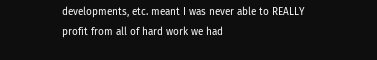developments, etc. meant I was never able to REALLY profit from all of hard work we had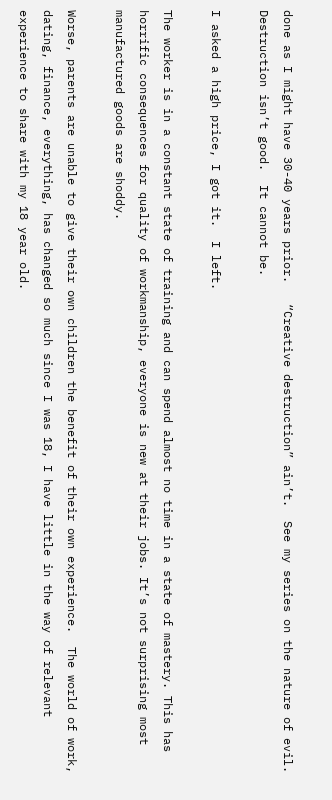done as I might have 30-40 years prior.   “Creative destruction” ain’t.  See my series on the nature of evil.  Destruction isn’t good.  It cannot be.

I asked a high price, I got it.  I left.

The worker is in a constant state of training and can spend almost no time in a state of mastery. This has horrific consequences for quality of workmanship, everyone is new at their jobs. It’s not surprising most manufactured goods are shoddy.

Worse, parents are unable to give their own children the benefit of their own experience.  The world of work, dating, finance, everything, has changed so much since I was 18, I have little in the way of relevant experience to share with my 18 year old.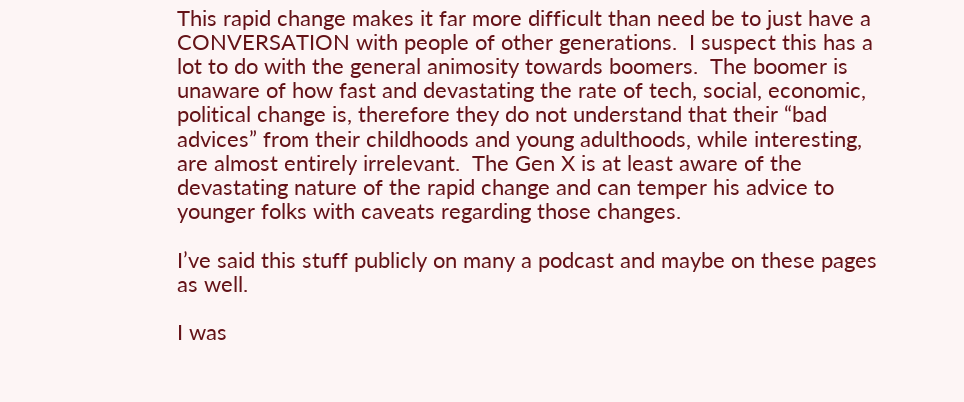This rapid change makes it far more difficult than need be to just have a CONVERSATION with people of other generations.  I suspect this has a lot to do with the general animosity towards boomers.  The boomer is unaware of how fast and devastating the rate of tech, social, economic, political change is, therefore they do not understand that their “bad advices” from their childhoods and young adulthoods, while interesting, are almost entirely irrelevant.  The Gen X is at least aware of the devastating nature of the rapid change and can temper his advice to younger folks with caveats regarding those changes.

I’ve said this stuff publicly on many a podcast and maybe on these pages as well.

I was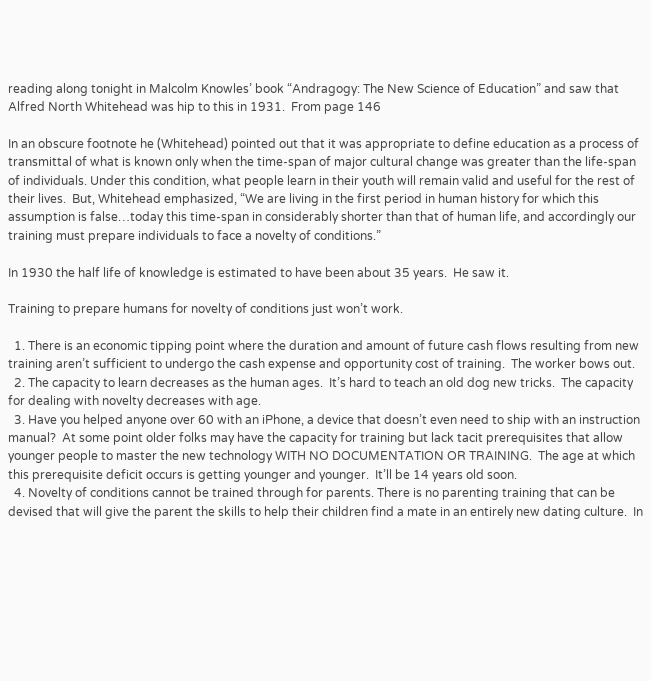reading along tonight in Malcolm Knowles’ book “Andragogy: The New Science of Education” and saw that Alfred North Whitehead was hip to this in 1931.  From page 146

In an obscure footnote he (Whitehead) pointed out that it was appropriate to define education as a process of transmittal of what is known only when the time-span of major cultural change was greater than the life-span of individuals. Under this condition, what people learn in their youth will remain valid and useful for the rest of their lives.  But, Whitehead emphasized, “We are living in the first period in human history for which this assumption is false…today this time-span in considerably shorter than that of human life, and accordingly our training must prepare individuals to face a novelty of conditions.”

In 1930 the half life of knowledge is estimated to have been about 35 years.  He saw it.

Training to prepare humans for novelty of conditions just won’t work.

  1. There is an economic tipping point where the duration and amount of future cash flows resulting from new training aren’t sufficient to undergo the cash expense and opportunity cost of training.  The worker bows out.
  2. The capacity to learn decreases as the human ages.  It’s hard to teach an old dog new tricks.  The capacity for dealing with novelty decreases with age.
  3. Have you helped anyone over 60 with an iPhone, a device that doesn’t even need to ship with an instruction manual?  At some point older folks may have the capacity for training but lack tacit prerequisites that allow younger people to master the new technology WITH NO DOCUMENTATION OR TRAINING.  The age at which this prerequisite deficit occurs is getting younger and younger.  It’ll be 14 years old soon.
  4. Novelty of conditions cannot be trained through for parents. There is no parenting training that can be devised that will give the parent the skills to help their children find a mate in an entirely new dating culture.  In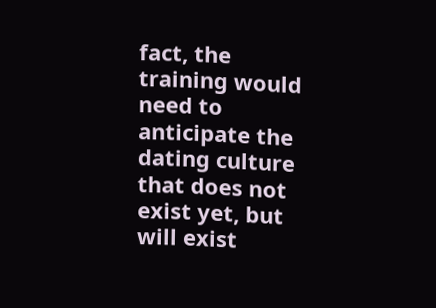fact, the training would need to anticipate the dating culture that does not exist yet, but will exist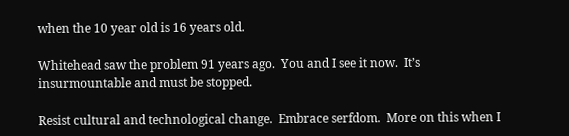when the 10 year old is 16 years old.

Whitehead saw the problem 91 years ago.  You and I see it now.  It’s insurmountable and must be stopped.

Resist cultural and technological change.  Embrace serfdom.  More on this when I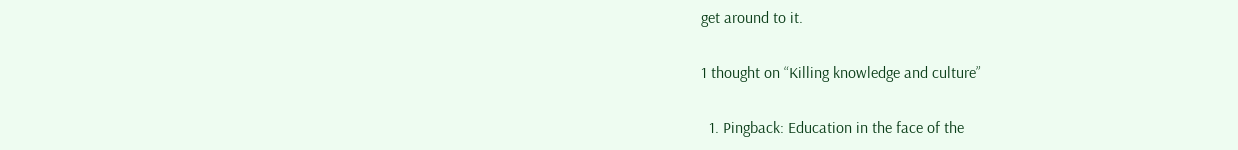get around to it.

1 thought on “Killing knowledge and culture”

  1. Pingback: Education in the face of the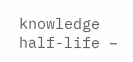knowledge half-life –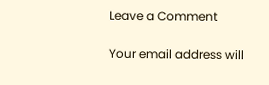Leave a Comment

Your email address will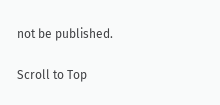not be published.

Scroll to Top